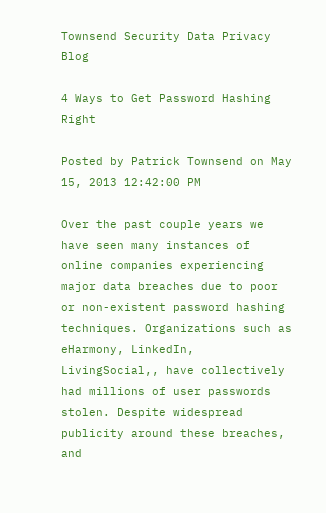Townsend Security Data Privacy Blog

4 Ways to Get Password Hashing Right

Posted by Patrick Townsend on May 15, 2013 12:42:00 PM

Over the past couple years we have seen many instances of online companies experiencing major data breaches due to poor or non-existent password hashing techniques. Organizations such as eHarmony, LinkedIn, LivingSocial,, have collectively had millions of user passwords stolen. Despite widespread publicity around these breaches, and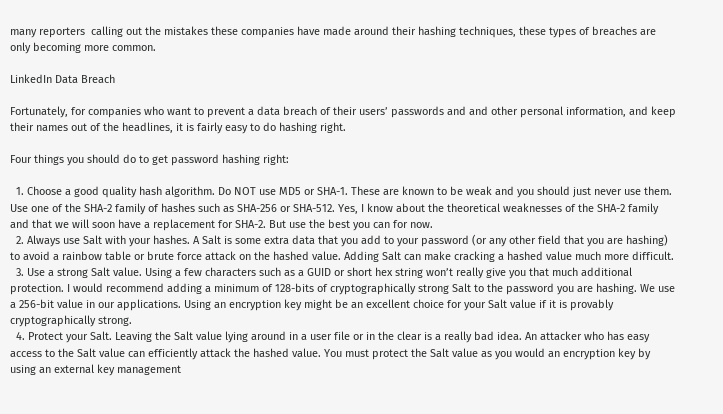many reporters  calling out the mistakes these companies have made around their hashing techniques, these types of breaches are only becoming more common.

LinkedIn Data Breach

Fortunately, for companies who want to prevent a data breach of their users’ passwords and and other personal information, and keep their names out of the headlines, it is fairly easy to do hashing right.

Four things you should do to get password hashing right:

  1. Choose a good quality hash algorithm. Do NOT use MD5 or SHA-1. These are known to be weak and you should just never use them. Use one of the SHA-2 family of hashes such as SHA-256 or SHA-512. Yes, I know about the theoretical weaknesses of the SHA-2 family and that we will soon have a replacement for SHA-2. But use the best you can for now.
  2. Always use Salt with your hashes. A Salt is some extra data that you add to your password (or any other field that you are hashing) to avoid a rainbow table or brute force attack on the hashed value. Adding Salt can make cracking a hashed value much more difficult.
  3. Use a strong Salt value. Using a few characters such as a GUID or short hex string won’t really give you that much additional protection. I would recommend adding a minimum of 128-bits of cryptographically strong Salt to the password you are hashing. We use a 256-bit value in our applications. Using an encryption key might be an excellent choice for your Salt value if it is provably cryptographically strong.
  4. Protect your Salt. Leaving the Salt value lying around in a user file or in the clear is a really bad idea. An attacker who has easy access to the Salt value can efficiently attack the hashed value. You must protect the Salt value as you would an encryption key by using an external key management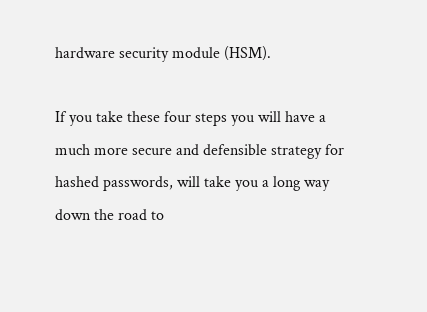hardware security module (HSM).

If you take these four steps you will have a much more secure and defensible strategy for hashed passwords, will take you a long way down the road to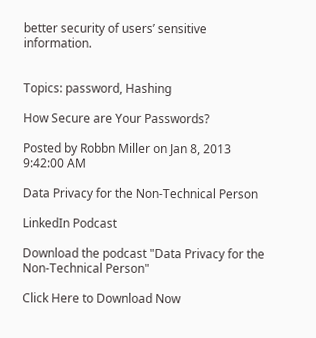better security of users’ sensitive information.


Topics: password, Hashing

How Secure are Your Passwords?

Posted by Robbn Miller on Jan 8, 2013 9:42:00 AM

Data Privacy for the Non-Technical Person

LinkedIn Podcast

Download the podcast "Data Privacy for the Non-Technical Person"

Click Here to Download Now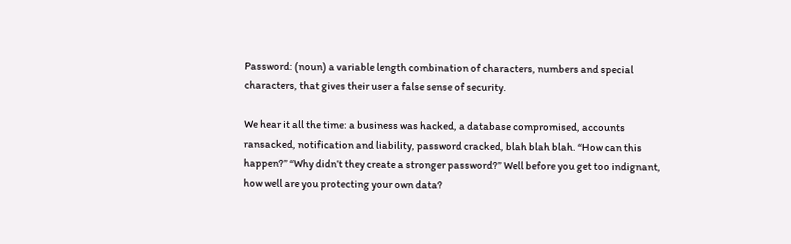Password: (noun) a variable length combination of characters, numbers and special characters, that gives their user a false sense of security.

We hear it all the time: a business was hacked, a database compromised, accounts ransacked, notification and liability, password cracked, blah blah blah. “How can this happen?” “Why didn’t they create a stronger password?” Well before you get too indignant, how well are you protecting your own data?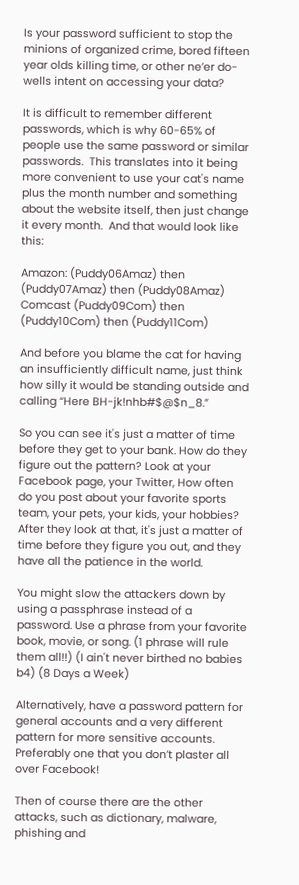Is your password sufficient to stop the minions of organized crime, bored fifteen year olds killing time, or other ne’er do-wells intent on accessing your data?

It is difficult to remember different passwords, which is why 60-65% of people use the same password or similar passwords.  This translates into it being more convenient to use your cat's name plus the month number and something about the website itself, then just change it every month.  And that would look like this:

Amazon: (Puddy06Amaz) then (Puddy07Amaz) then (Puddy08Amaz)
Comcast (Puddy09Com) then (Puddy10Com) then (Puddy11Com)

And before you blame the cat for having an insufficiently difficult name, just think how silly it would be standing outside and calling “Here BH-jk!nhb#$@$n_8.”

So you can see it's just a matter of time before they get to your bank. How do they figure out the pattern? Look at your Facebook page, your Twitter, How often do you post about your favorite sports team, your pets, your kids, your hobbies? After they look at that, it's just a matter of time before they figure you out, and they have all the patience in the world.

You might slow the attackers down by using a passphrase instead of a password. Use a phrase from your favorite book, movie, or song. (1 phrase will rule them all!!) (I ain't never birthed no babies b4) (8 Days a Week)

Alternatively, have a password pattern for general accounts and a very different pattern for more sensitive accounts. Preferably one that you don’t plaster all over Facebook!

Then of course there are the other attacks, such as dictionary, malware, phishing and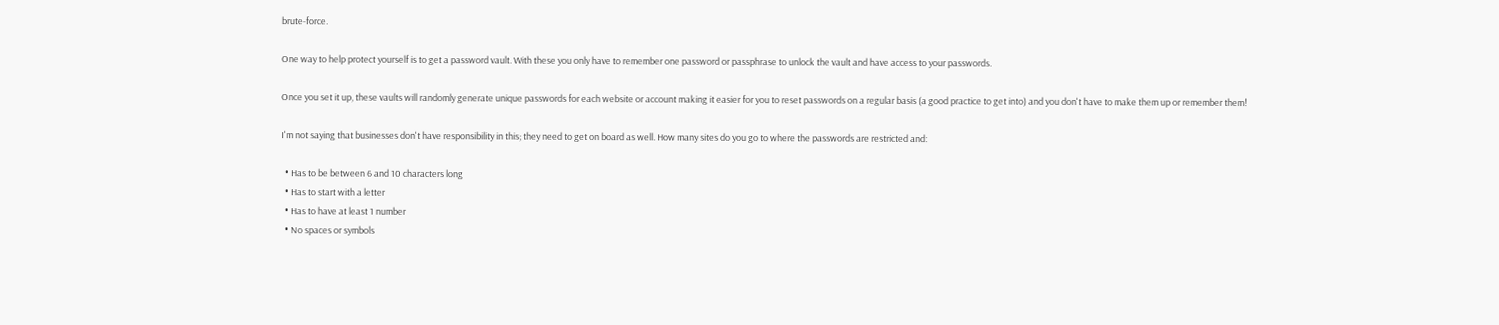brute-force.

One way to help protect yourself is to get a password vault. With these you only have to remember one password or passphrase to unlock the vault and have access to your passwords.

Once you set it up, these vaults will randomly generate unique passwords for each website or account making it easier for you to reset passwords on a regular basis (a good practice to get into) and you don't have to make them up or remember them!

I'm not saying that businesses don't have responsibility in this; they need to get on board as well. How many sites do you go to where the passwords are restricted and:

  • Has to be between 6 and 10 characters long
  • Has to start with a letter
  • Has to have at least 1 number
  • No spaces or symbols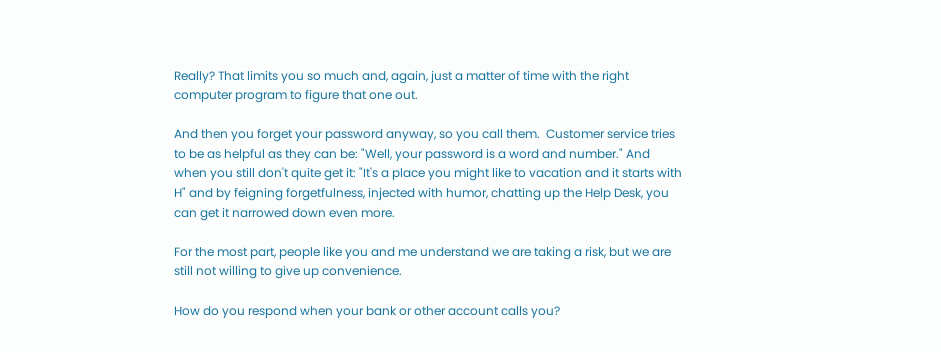Really? That limits you so much and, again, just a matter of time with the right computer program to figure that one out.

And then you forget your password anyway, so you call them.  Customer service tries to be as helpful as they can be: "Well, your password is a word and number." And when you still don't quite get it: "It's a place you might like to vacation and it starts with H" and by feigning forgetfulness, injected with humor, chatting up the Help Desk, you can get it narrowed down even more.

For the most part, people like you and me understand we are taking a risk, but we are still not willing to give up convenience.

How do you respond when your bank or other account calls you?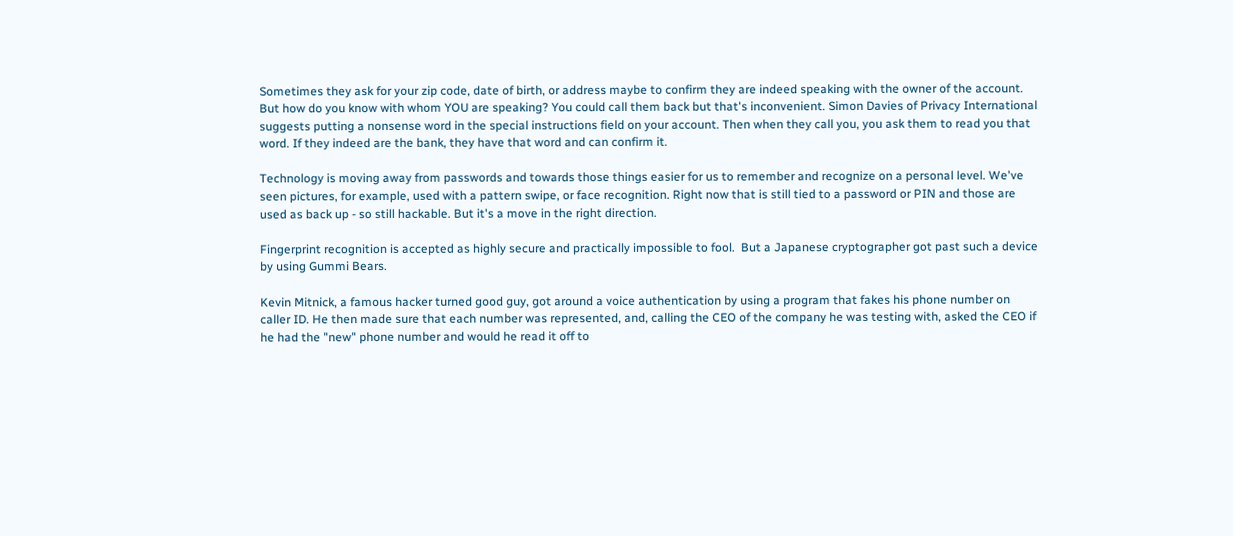Sometimes they ask for your zip code, date of birth, or address maybe to confirm they are indeed speaking with the owner of the account. But how do you know with whom YOU are speaking? You could call them back but that's inconvenient. Simon Davies of Privacy International suggests putting a nonsense word in the special instructions field on your account. Then when they call you, you ask them to read you that word. If they indeed are the bank, they have that word and can confirm it.

Technology is moving away from passwords and towards those things easier for us to remember and recognize on a personal level. We've seen pictures, for example, used with a pattern swipe, or face recognition. Right now that is still tied to a password or PIN and those are used as back up - so still hackable. But it's a move in the right direction.

Fingerprint recognition is accepted as highly secure and practically impossible to fool.  But a Japanese cryptographer got past such a device by using Gummi Bears.

Kevin Mitnick, a famous hacker turned good guy, got around a voice authentication by using a program that fakes his phone number on caller ID. He then made sure that each number was represented, and, calling the CEO of the company he was testing with, asked the CEO if he had the "new" phone number and would he read it off to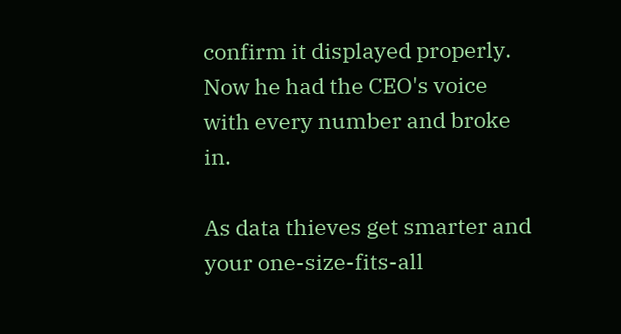confirm it displayed properly. Now he had the CEO's voice with every number and broke in.

As data thieves get smarter and your one-size-fits-all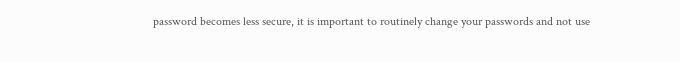password becomes less secure, it is important to routinely change your passwords and not use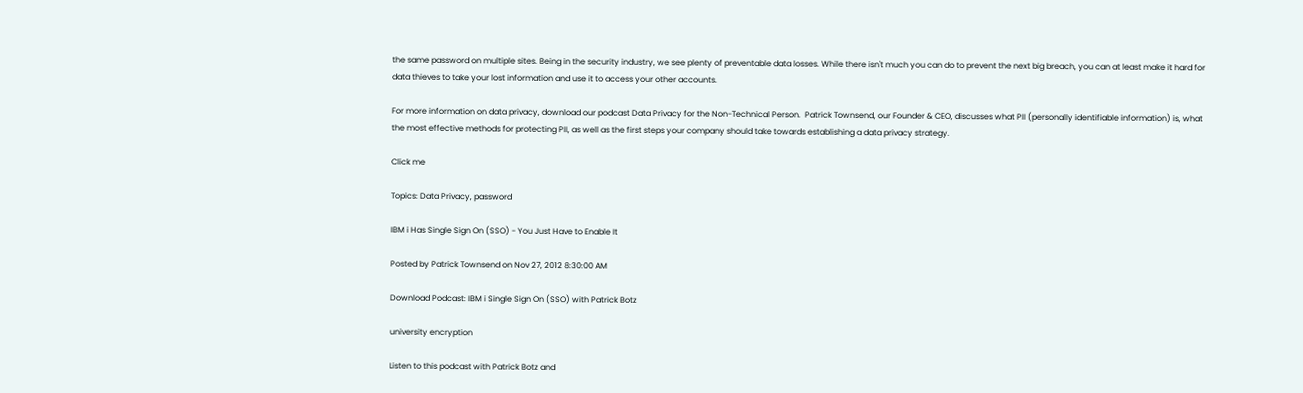the same password on multiple sites. Being in the security industry, we see plenty of preventable data losses. While there isn't much you can do to prevent the next big breach, you can at least make it hard for data thieves to take your lost information and use it to access your other accounts.

For more information on data privacy, download our podcast Data Privacy for the Non-Technical Person.  Patrick Townsend, our Founder & CEO, discusses what PII (personally identifiable information) is, what the most effective methods for protecting PII, as well as the first steps your company should take towards establishing a data privacy strategy.

Click me

Topics: Data Privacy, password

IBM i Has Single Sign On (SSO) - You Just Have to Enable It

Posted by Patrick Townsend on Nov 27, 2012 8:30:00 AM

Download Podcast: IBM i Single Sign On (SSO) with Patrick Botz

university encryption

Listen to this podcast with Patrick Botz and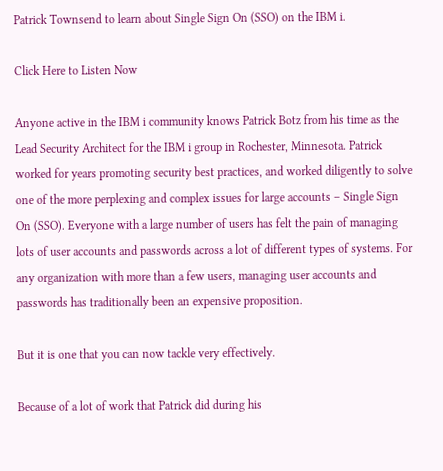Patrick Townsend to learn about Single Sign On (SSO) on the IBM i.

Click Here to Listen Now

Anyone active in the IBM i community knows Patrick Botz from his time as the Lead Security Architect for the IBM i group in Rochester, Minnesota. Patrick worked for years promoting security best practices, and worked diligently to solve one of the more perplexing and complex issues for large accounts – Single Sign On (SSO). Everyone with a large number of users has felt the pain of managing lots of user accounts and passwords across a lot of different types of systems. For any organization with more than a few users, managing user accounts and passwords has traditionally been an expensive proposition.

But it is one that you can now tackle very effectively.

Because of a lot of work that Patrick did during his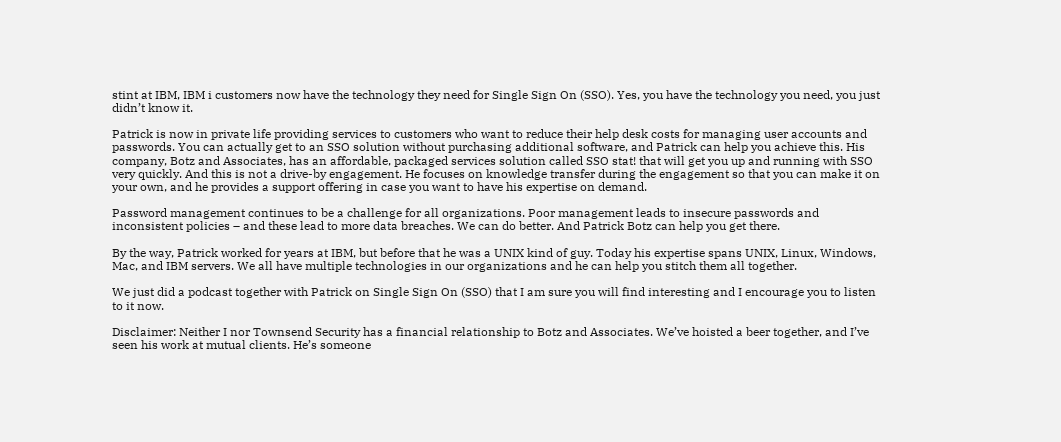stint at IBM, IBM i customers now have the technology they need for Single Sign On (SSO). Yes, you have the technology you need, you just didn’t know it.

Patrick is now in private life providing services to customers who want to reduce their help desk costs for managing user accounts and passwords. You can actually get to an SSO solution without purchasing additional software, and Patrick can help you achieve this. His company, Botz and Associates, has an affordable, packaged services solution called SSO stat! that will get you up and running with SSO very quickly. And this is not a drive-by engagement. He focuses on knowledge transfer during the engagement so that you can make it on your own, and he provides a support offering in case you want to have his expertise on demand.

Password management continues to be a challenge for all organizations. Poor management leads to insecure passwords and inconsistent policies – and these lead to more data breaches. We can do better. And Patrick Botz can help you get there.

By the way, Patrick worked for years at IBM, but before that he was a UNIX kind of guy. Today his expertise spans UNIX, Linux, Windows, Mac, and IBM servers. We all have multiple technologies in our organizations and he can help you stitch them all together.

We just did a podcast together with Patrick on Single Sign On (SSO) that I am sure you will find interesting and I encourage you to listen to it now.

Disclaimer: Neither I nor Townsend Security has a financial relationship to Botz and Associates. We’ve hoisted a beer together, and I’ve seen his work at mutual clients. He’s someone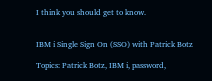I think you should get to know.


IBM i Single Sign On (SSO) with Patrick Botz

Topics: Patrick Botz, IBM i, password,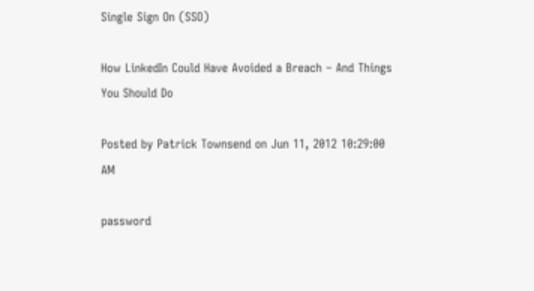Single Sign On (SSO)

How LinkedIn Could Have Avoided a Breach – And Things You Should Do

Posted by Patrick Townsend on Jun 11, 2012 10:29:00 AM

password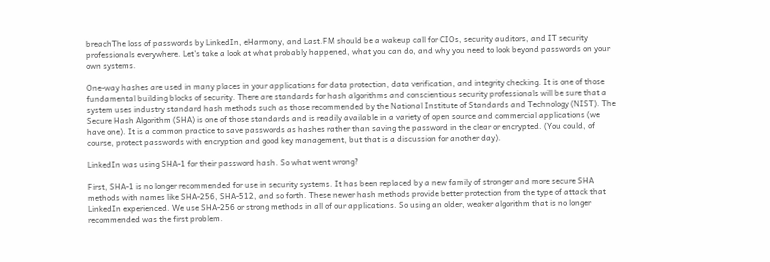breachThe loss of passwords by LinkedIn, eHarmony, and Last.FM should be a wakeup call for CIOs, security auditors, and IT security professionals everywhere. Let’s take a look at what probably happened, what you can do, and why you need to look beyond passwords on your own systems.

One-way hashes are used in many places in your applications for data protection, data verification, and integrity checking. It is one of those fundamental building blocks of security. There are standards for hash algorithms and conscientious security professionals will be sure that a system uses industry standard hash methods such as those recommended by the National Institute of Standards and Technology (NIST). The Secure Hash Algorithm (SHA) is one of those standards and is readily available in a variety of open source and commercial applications (we have one). It is a common practice to save passwords as hashes rather than saving the password in the clear or encrypted. (You could, of course, protect passwords with encryption and good key management, but that is a discussion for another day).

LinkedIn was using SHA-1 for their password hash. So what went wrong?

First, SHA-1 is no longer recommended for use in security systems. It has been replaced by a new family of stronger and more secure SHA methods with names like SHA-256, SHA-512, and so forth. These newer hash methods provide better protection from the type of attack that LinkedIn experienced. We use SHA-256 or strong methods in all of our applications. So using an older, weaker algorithm that is no longer recommended was the first problem.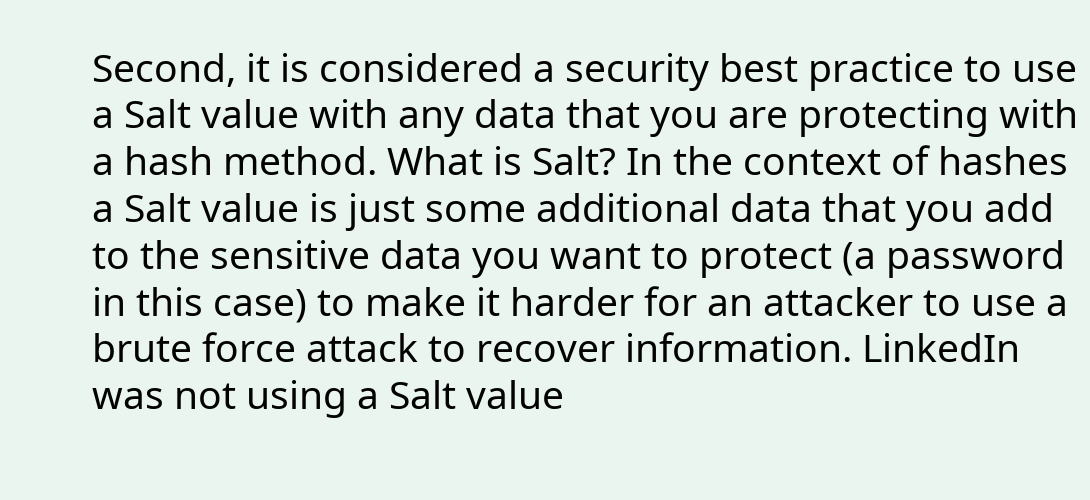Second, it is considered a security best practice to use a Salt value with any data that you are protecting with a hash method. What is Salt? In the context of hashes a Salt value is just some additional data that you add to the sensitive data you want to protect (a password in this case) to make it harder for an attacker to use a brute force attack to recover information. LinkedIn was not using a Salt value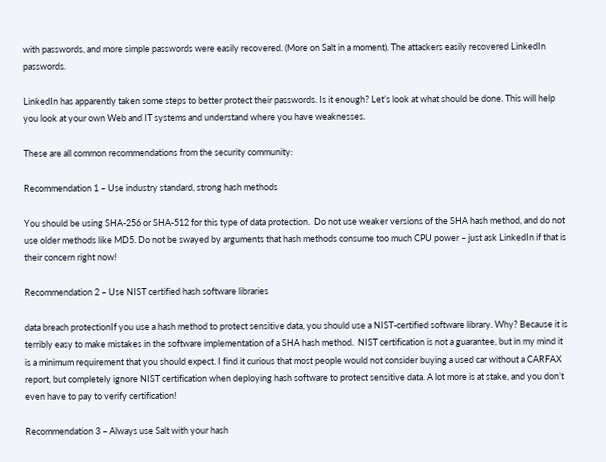with passwords, and more simple passwords were easily recovered. (More on Salt in a moment). The attackers easily recovered LinkedIn passwords.

LinkedIn has apparently taken some steps to better protect their passwords. Is it enough? Let’s look at what should be done. This will help you look at your own Web and IT systems and understand where you have weaknesses.

These are all common recommendations from the security community:

Recommendation 1 – Use industry standard, strong hash methods

You should be using SHA-256 or SHA-512 for this type of data protection.  Do not use weaker versions of the SHA hash method, and do not use older methods like MD5. Do not be swayed by arguments that hash methods consume too much CPU power – just ask LinkedIn if that is their concern right now!

Recommendation 2 – Use NIST certified hash software libraries

data breach protectionIf you use a hash method to protect sensitive data, you should use a NIST-certified software library. Why? Because it is terribly easy to make mistakes in the software implementation of a SHA hash method.  NIST certification is not a guarantee, but in my mind it is a minimum requirement that you should expect. I find it curious that most people would not consider buying a used car without a CARFAX report, but completely ignore NIST certification when deploying hash software to protect sensitive data. A lot more is at stake, and you don’t even have to pay to verify certification!

Recommendation 3 – Always use Salt with your hash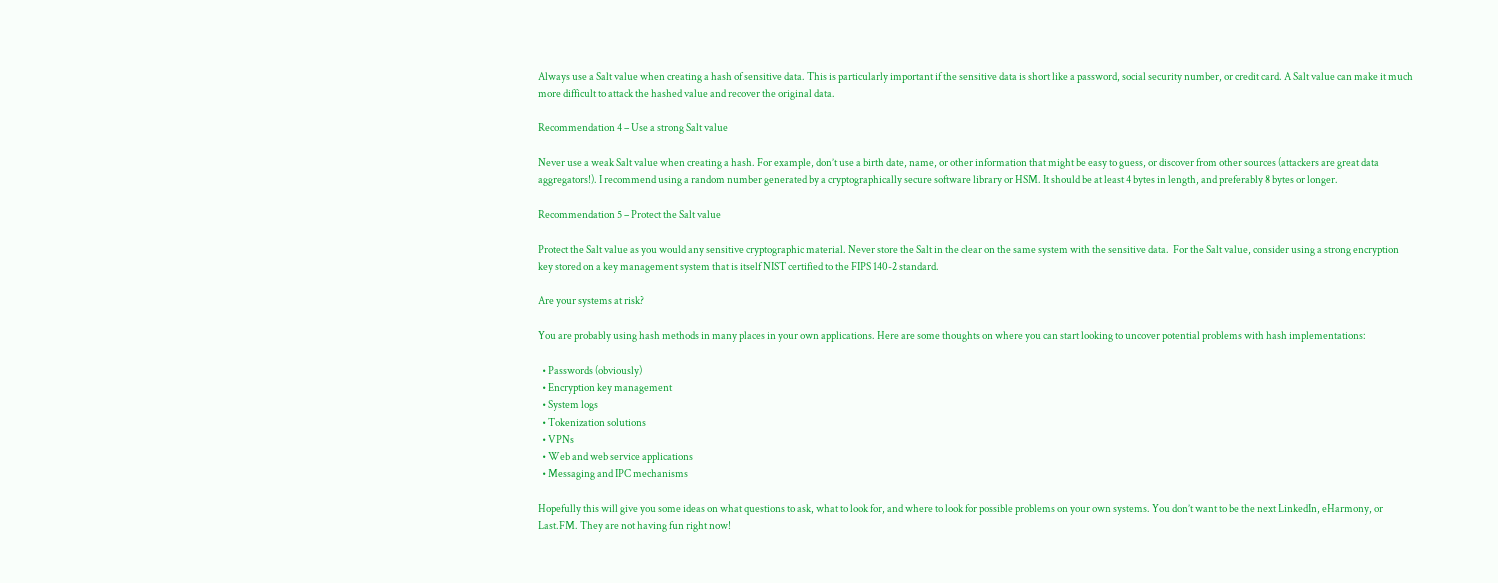Always use a Salt value when creating a hash of sensitive data. This is particularly important if the sensitive data is short like a password, social security number, or credit card. A Salt value can make it much more difficult to attack the hashed value and recover the original data.

Recommendation 4 – Use a strong Salt value

Never use a weak Salt value when creating a hash. For example, don’t use a birth date, name, or other information that might be easy to guess, or discover from other sources (attackers are great data aggregators!). I recommend using a random number generated by a cryptographically secure software library or HSM. It should be at least 4 bytes in length, and preferably 8 bytes or longer.

Recommendation 5 – Protect the Salt value

Protect the Salt value as you would any sensitive cryptographic material. Never store the Salt in the clear on the same system with the sensitive data.  For the Salt value, consider using a strong encryption key stored on a key management system that is itself NIST certified to the FIPS 140-2 standard.

Are your systems at risk?

You are probably using hash methods in many places in your own applications. Here are some thoughts on where you can start looking to uncover potential problems with hash implementations:

  • Passwords (obviously)
  • Encryption key management
  • System logs
  • Tokenization solutions
  • VPNs
  • Web and web service applications
  • Messaging and IPC mechanisms

Hopefully this will give you some ideas on what questions to ask, what to look for, and where to look for possible problems on your own systems. You don’t want to be the next LinkedIn, eHarmony, or Last.FM. They are not having fun right now!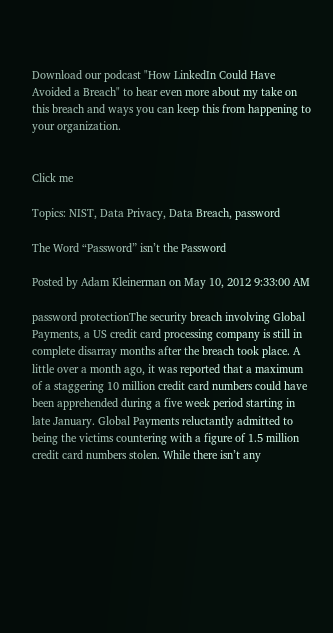Download our podcast "How LinkedIn Could Have Avoided a Breach" to hear even more about my take on this breach and ways you can keep this from happening to your organization.


Click me

Topics: NIST, Data Privacy, Data Breach, password

The Word “Password” isn’t the Password

Posted by Adam Kleinerman on May 10, 2012 9:33:00 AM

password protectionThe security breach involving Global Payments, a US credit card processing company is still in complete disarray months after the breach took place. A little over a month ago, it was reported that a maximum of a staggering 10 million credit card numbers could have been apprehended during a five week period starting in late January. Global Payments reluctantly admitted to being the victims countering with a figure of 1.5 million credit card numbers stolen. While there isn’t any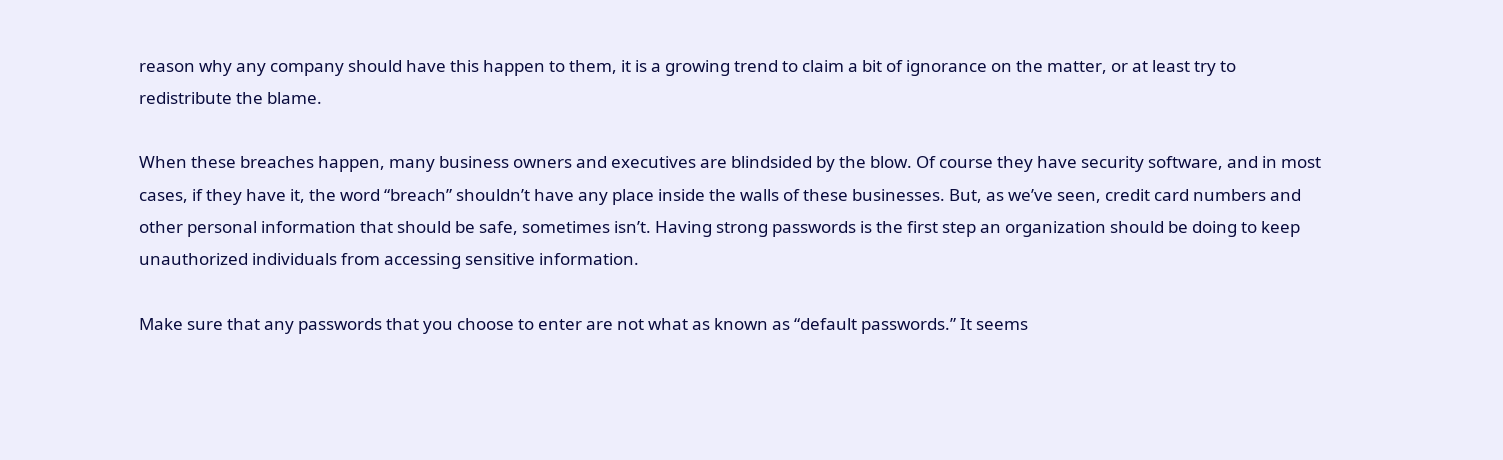reason why any company should have this happen to them, it is a growing trend to claim a bit of ignorance on the matter, or at least try to redistribute the blame.

When these breaches happen, many business owners and executives are blindsided by the blow. Of course they have security software, and in most cases, if they have it, the word “breach” shouldn’t have any place inside the walls of these businesses. But, as we’ve seen, credit card numbers and other personal information that should be safe, sometimes isn’t. Having strong passwords is the first step an organization should be doing to keep unauthorized individuals from accessing sensitive information.

Make sure that any passwords that you choose to enter are not what as known as “default passwords.” It seems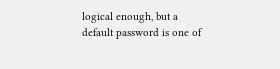logical enough, but a default password is one of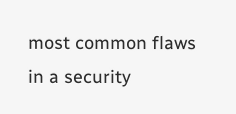most common flaws in a security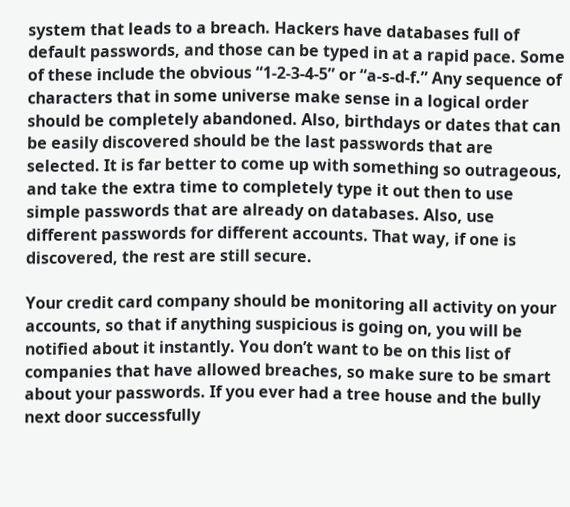system that leads to a breach. Hackers have databases full of default passwords, and those can be typed in at a rapid pace. Some of these include the obvious “1-2-3-4-5” or “a-s-d-f.” Any sequence of characters that in some universe make sense in a logical order should be completely abandoned. Also, birthdays or dates that can be easily discovered should be the last passwords that are selected. It is far better to come up with something so outrageous, and take the extra time to completely type it out then to use simple passwords that are already on databases. Also, use different passwords for different accounts. That way, if one is discovered, the rest are still secure.

Your credit card company should be monitoring all activity on your accounts, so that if anything suspicious is going on, you will be notified about it instantly. You don’t want to be on this list of companies that have allowed breaches, so make sure to be smart about your passwords. If you ever had a tree house and the bully next door successfully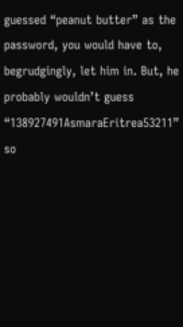guessed “peanut butter” as the password, you would have to, begrudgingly, let him in. But, he probably wouldn’t guess “138927491AsmaraEritrea53211” so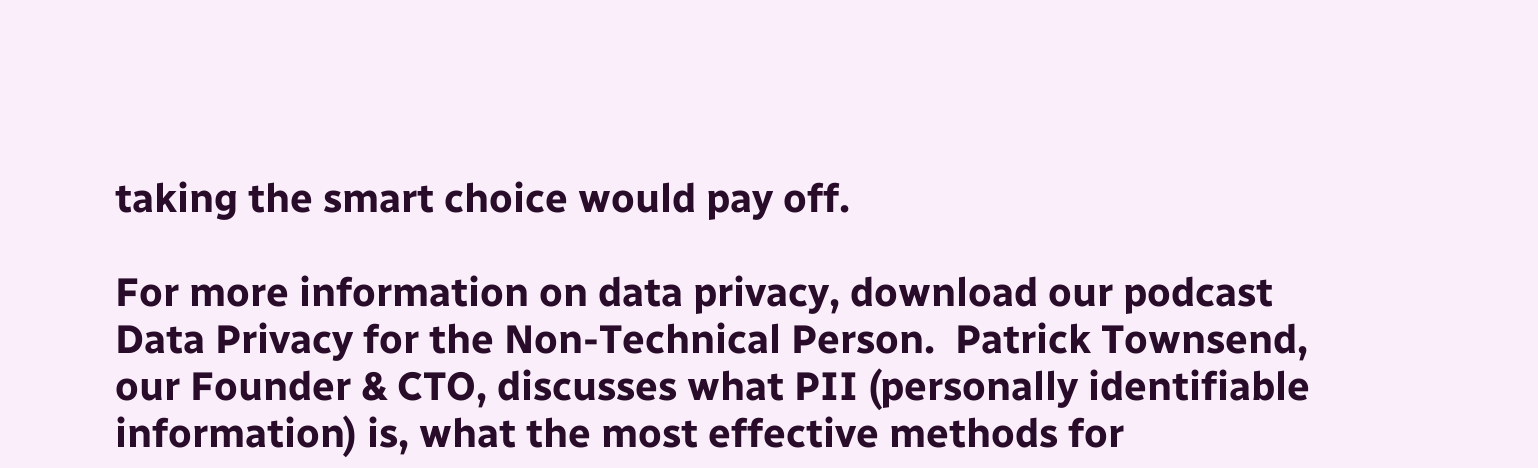taking the smart choice would pay off.

For more information on data privacy, download our podcast Data Privacy for the Non-Technical Person.  Patrick Townsend, our Founder & CTO, discusses what PII (personally identifiable information) is, what the most effective methods for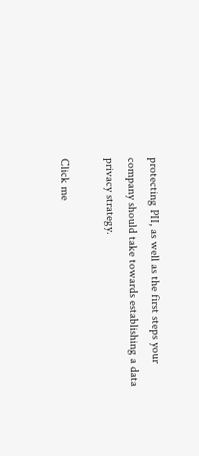protecting PII, as well as the first steps your company should take towards establishing a data privacy strategy.

Click me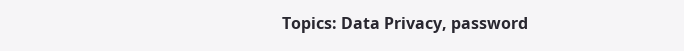Topics: Data Privacy, password